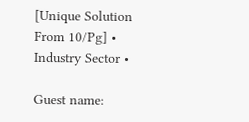[Unique Solution From 10/Pg] • Industry Sector •

Guest name: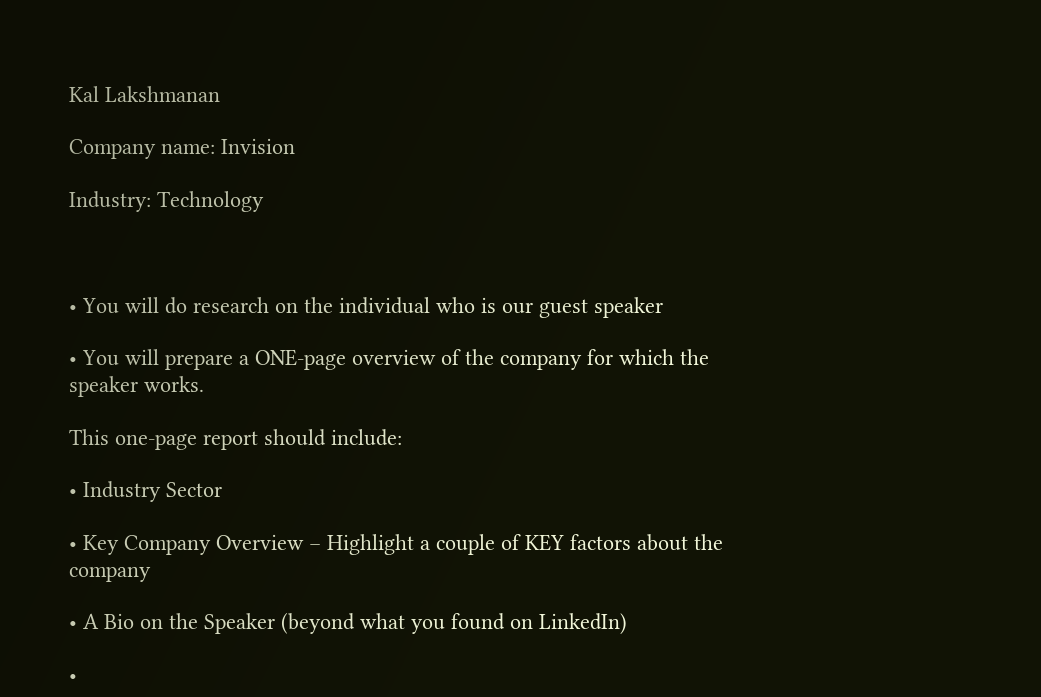Kal Lakshmanan

Company name: Invision

Industry: Technology



• You will do research on the individual who is our guest speaker

• You will prepare a ONE-page overview of the company for which the speaker works.

This one-page report should include:

• Industry Sector

• Key Company Overview – Highlight a couple of KEY factors about the company

• A Bio on the Speaker (beyond what you found on LinkedIn)

•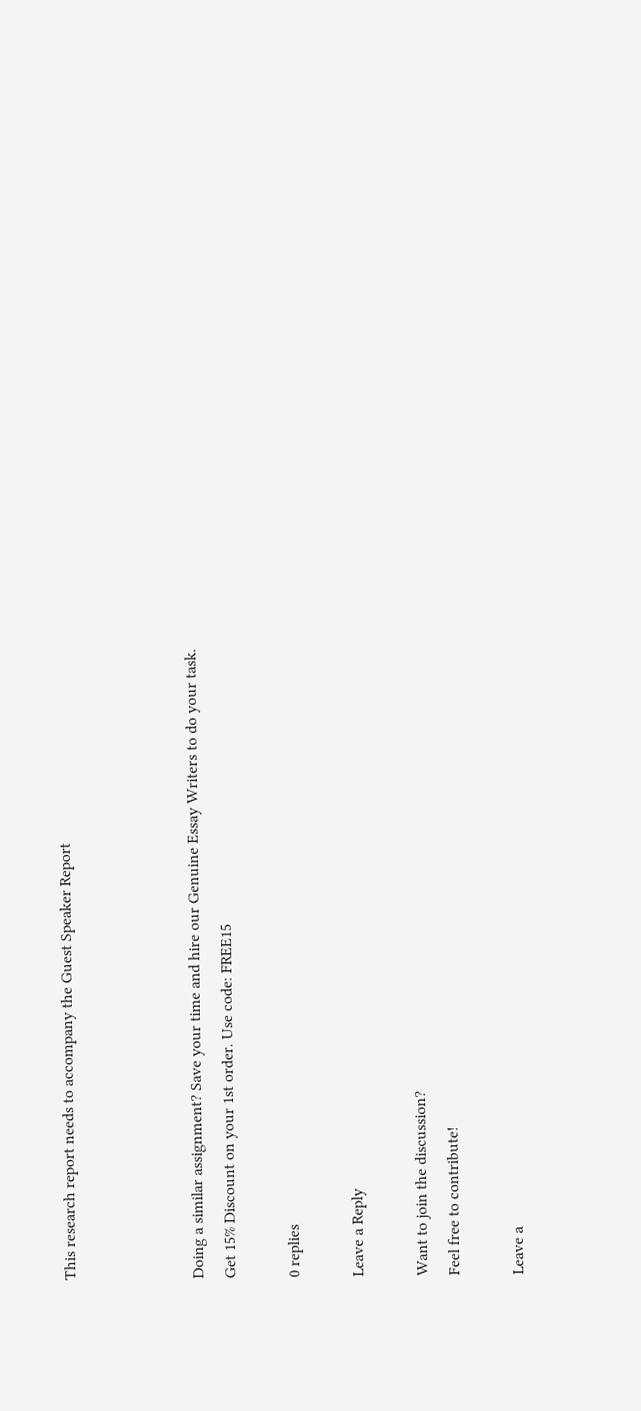This research report needs to accompany the Guest Speaker Report



Doing a similar assignment? Save your time and hire our Genuine Essay Writers to do your task. Get 15% Discount on your 1st order. Use code: FREE15

0 replies

Leave a Reply

Want to join the discussion?
Feel free to contribute!

Leave a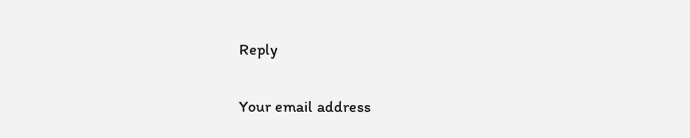Reply

Your email address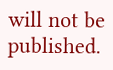will not be published.